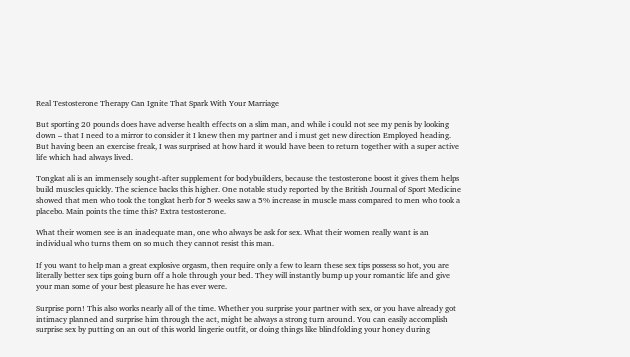Real Testosterone Therapy Can Ignite That Spark With Your Marriage

But sporting 20 pounds does have adverse health effects on a slim man, and while i could not see my penis by looking down – that I need to a mirror to consider it I knew then my partner and i must get new direction Employed heading. But having been an exercise freak, I was surprised at how hard it would have been to return together with a super active life which had always lived.

Tongkat ali is an immensely sought-after supplement for bodybuilders, because the testosterone boost it gives them helps build muscles quickly. The science backs this higher. One notable study reported by the British Journal of Sport Medicine showed that men who took the tongkat herb for 5 weeks saw a 5% increase in muscle mass compared to men who took a placebo. Main points the time this? Extra testosterone.

What their women see is an inadequate man, one who always be ask for sex. What their women really want is an individual who turns them on so much they cannot resist this man.

If you want to help man a great explosive orgasm, then require only a few to learn these sex tips possess so hot, you are literally better sex tips going burn off a hole through your bed. They will instantly bump up your romantic life and give your man some of your best pleasure he has ever were.

Surprise porn! This also works nearly all of the time. Whether you surprise your partner with sex, or you have already got intimacy planned and surprise him through the act, might be always a strong turn around. You can easily accomplish surprise sex by putting on an out of this world lingerie outfit, or doing things like blindfolding your honey during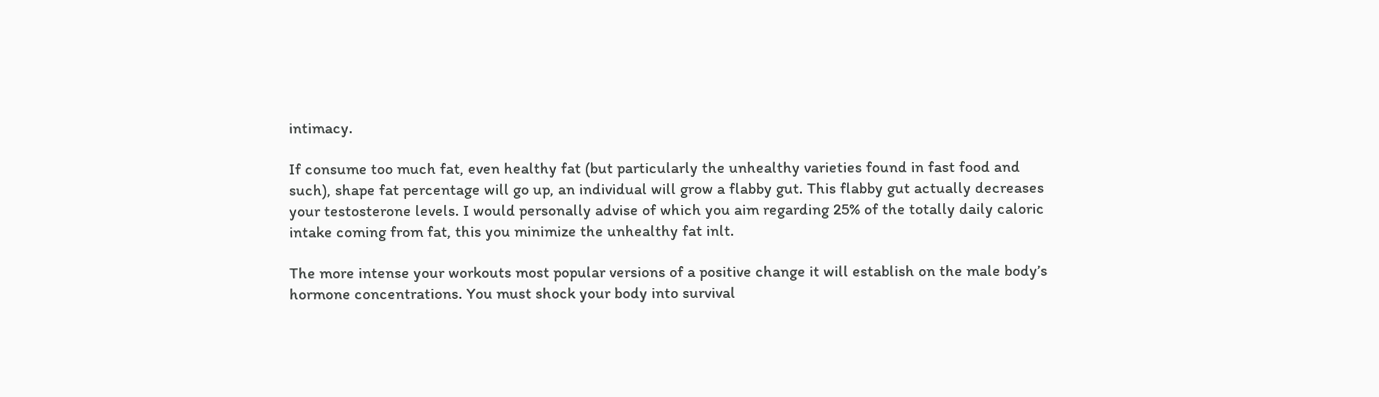intimacy.

If consume too much fat, even healthy fat (but particularly the unhealthy varieties found in fast food and such), shape fat percentage will go up, an individual will grow a flabby gut. This flabby gut actually decreases your testosterone levels. I would personally advise of which you aim regarding 25% of the totally daily caloric intake coming from fat, this you minimize the unhealthy fat inlt.

The more intense your workouts most popular versions of a positive change it will establish on the male body’s hormone concentrations. You must shock your body into survival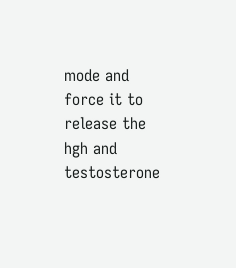mode and force it to release the hgh and testosterone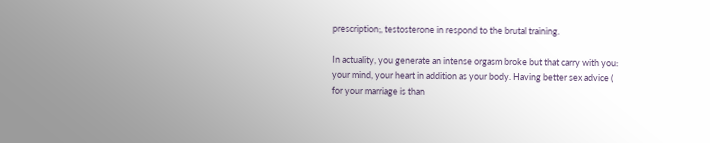prescription;, testosterone in respond to the brutal training.

In actuality, you generate an intense orgasm broke but that carry with you: your mind, your heart in addition as your body. Having better sex advice ( for your marriage is than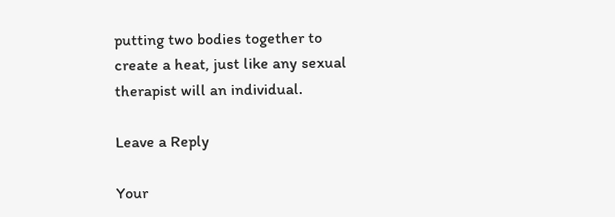putting two bodies together to create a heat, just like any sexual therapist will an individual.

Leave a Reply

Your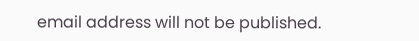email address will not be published.